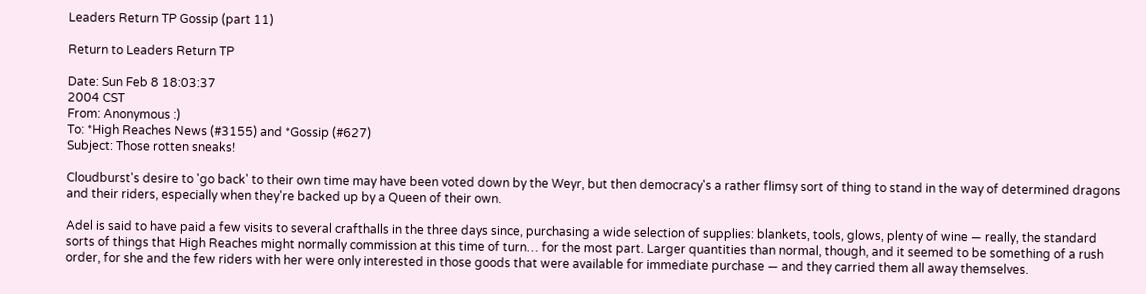Leaders Return TP Gossip (part 11)

Return to Leaders Return TP

Date: Sun Feb 8 18:03:37
2004 CST
From: Anonymous :)
To: *High Reaches News (#3155) and *Gossip (#627)
Subject: Those rotten sneaks!

Cloudburst's desire to 'go back' to their own time may have been voted down by the Weyr, but then democracy's a rather flimsy sort of thing to stand in the way of determined dragons and their riders, especially when they're backed up by a Queen of their own.

Adel is said to have paid a few visits to several crafthalls in the three days since, purchasing a wide selection of supplies: blankets, tools, glows, plenty of wine — really, the standard sorts of things that High Reaches might normally commission at this time of turn… for the most part. Larger quantities than normal, though, and it seemed to be something of a rush order, for she and the few riders with her were only interested in those goods that were available for immediate purchase — and they carried them all away themselves.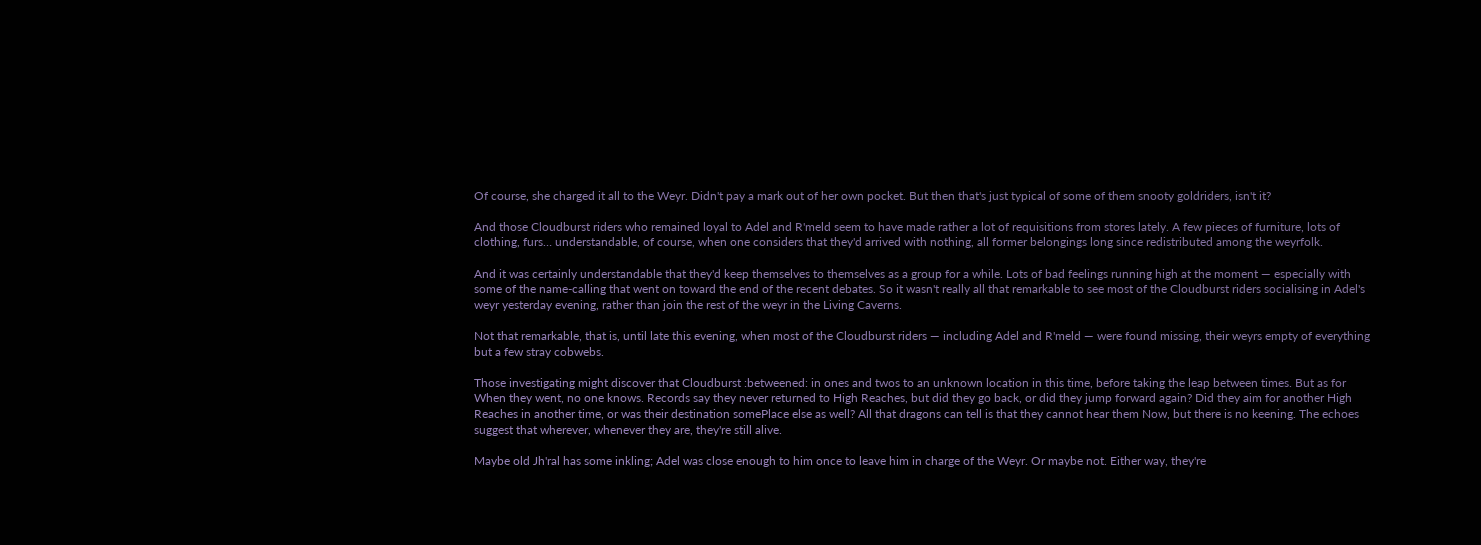Of course, she charged it all to the Weyr. Didn't pay a mark out of her own pocket. But then that's just typical of some of them snooty goldriders, isn't it?

And those Cloudburst riders who remained loyal to Adel and R'meld seem to have made rather a lot of requisitions from stores lately. A few pieces of furniture, lots of clothing, furs… understandable, of course, when one considers that they'd arrived with nothing, all former belongings long since redistributed among the weyrfolk.

And it was certainly understandable that they'd keep themselves to themselves as a group for a while. Lots of bad feelings running high at the moment — especially with some of the name-calling that went on toward the end of the recent debates. So it wasn't really all that remarkable to see most of the Cloudburst riders socialising in Adel's weyr yesterday evening, rather than join the rest of the weyr in the Living Caverns.

Not that remarkable, that is, until late this evening, when most of the Cloudburst riders — including Adel and R'meld — were found missing, their weyrs empty of everything but a few stray cobwebs.

Those investigating might discover that Cloudburst :betweened: in ones and twos to an unknown location in this time, before taking the leap between times. But as for When they went, no one knows. Records say they never returned to High Reaches, but did they go back, or did they jump forward again? Did they aim for another High Reaches in another time, or was their destination somePlace else as well? All that dragons can tell is that they cannot hear them Now, but there is no keening. The echoes suggest that wherever, whenever they are, they're still alive.

Maybe old Jh'ral has some inkling; Adel was close enough to him once to leave him in charge of the Weyr. Or maybe not. Either way, they're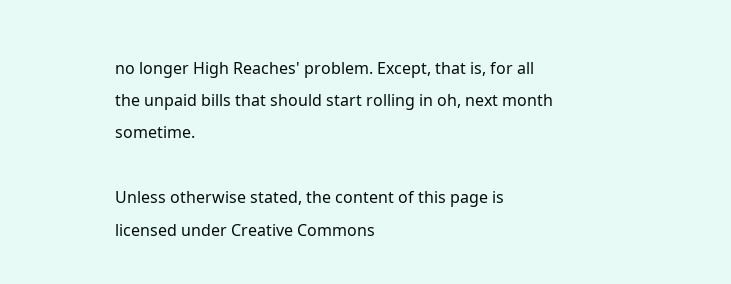no longer High Reaches' problem. Except, that is, for all the unpaid bills that should start rolling in oh, next month sometime.

Unless otherwise stated, the content of this page is licensed under Creative Commons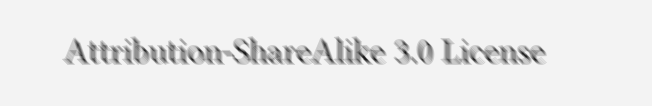Attribution-ShareAlike 3.0 License